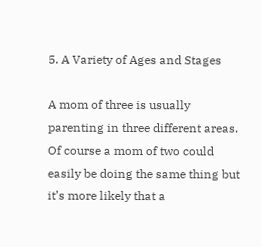5. A Variety of Ages and Stages

A mom of three is usually parenting in three different areas. Of course a mom of two could easily be doing the same thing but it’s more likely that a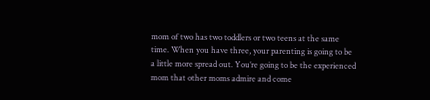mom of two has two toddlers or two teens at the same time. When you have three, your parenting is going to be a little more spread out. You’re going to be the experienced mom that other moms admire and come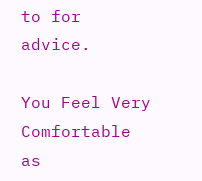to for advice.

You Feel Very Comfortable as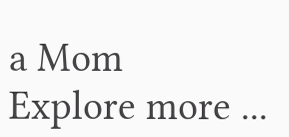a Mom
Explore more ...